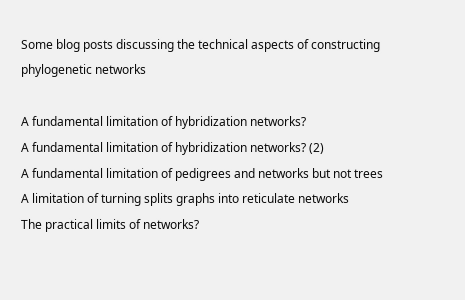Some blog posts discussing the technical aspects of constructing phylogenetic networks

A fundamental limitation of hybridization networks?
A fundamental limitation of hybridization networks? (2)
A fundamental limitation of pedigrees and networks but not trees
A limitation of turning splits graphs into reticulate networks
The practical limits of networks?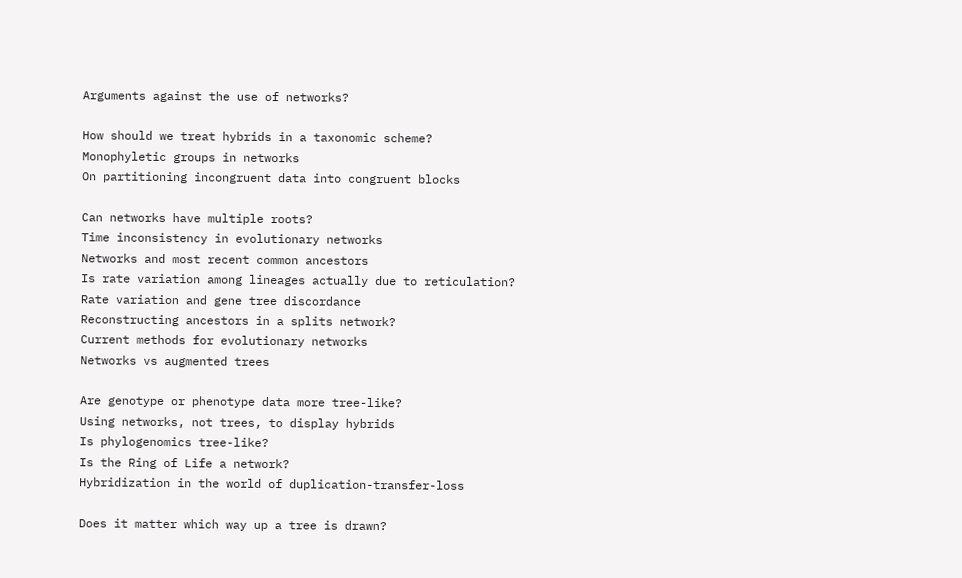Arguments against the use of networks?

How should we treat hybrids in a taxonomic scheme?
Monophyletic groups in networks
On partitioning incongruent data into congruent blocks

Can networks have multiple roots?
Time inconsistency in evolutionary networks
Networks and most recent common ancestors
Is rate variation among lineages actually due to reticulation?
Rate variation and gene tree discordance
Reconstructing ancestors in a splits network?
Current methods for evolutionary networks
Networks vs augmented trees

Are genotype or phenotype data more tree-like?
Using networks, not trees, to display hybrids
Is phylogenomics tree-like?
Is the Ring of Life a network?
Hybridization in the world of duplication-transfer-loss

Does it matter which way up a tree is drawn?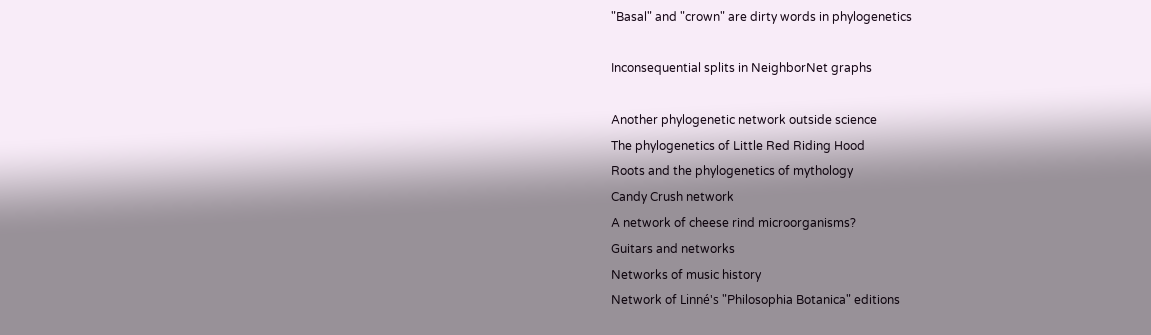"Basal" and "crown" are dirty words in phylogenetics

Inconsequential splits in NeighborNet graphs

Another phylogenetic network outside science
The phylogenetics of Little Red Riding Hood
Roots and the phylogenetics of mythology
Candy Crush network
A network of cheese rind microorganisms?
Guitars and networks
Networks of music history
Network of Linné's "Philosophia Botanica" editions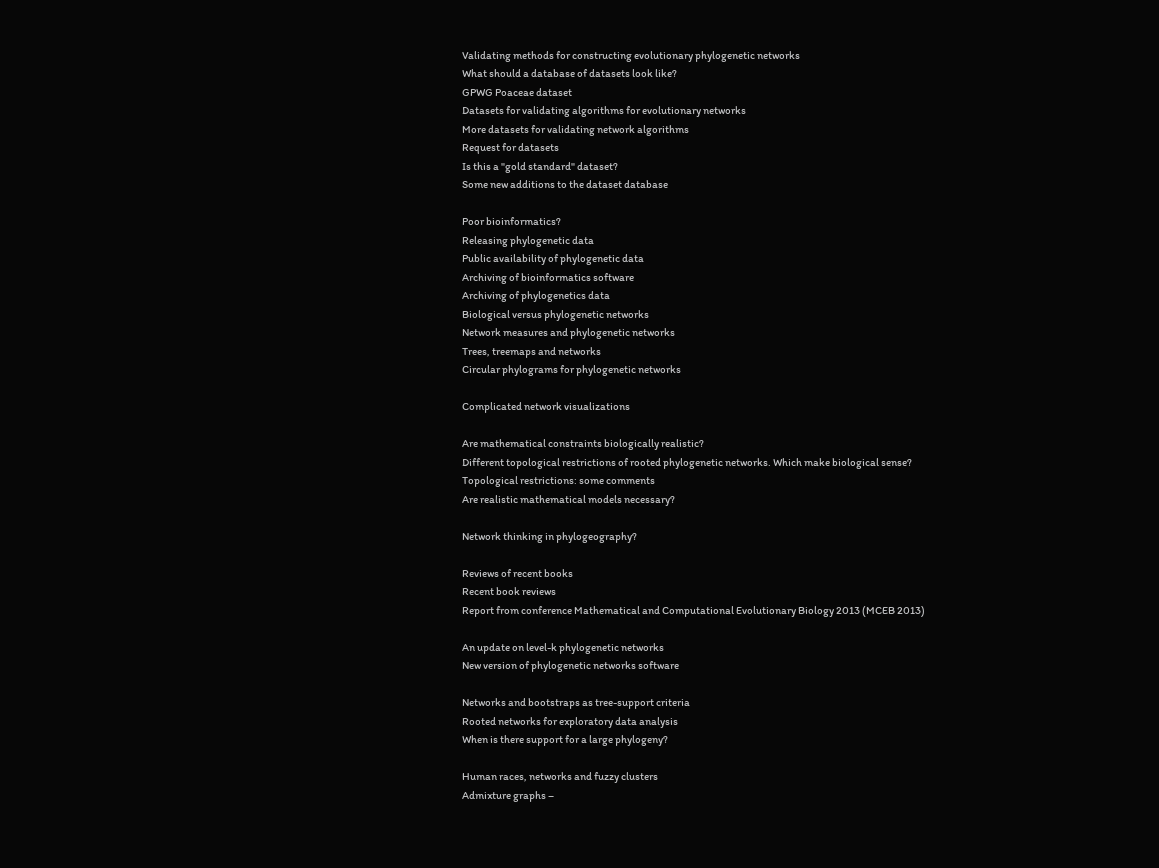Validating methods for constructing evolutionary phylogenetic networks
What should a database of datasets look like?
GPWG Poaceae dataset
Datasets for validating algorithms for evolutionary networks
More datasets for validating network algorithms
Request for datasets
Is this a "gold standard" dataset?
Some new additions to the dataset database

Poor bioinformatics?
Releasing phylogenetic data
Public availability of phylogenetic data
Archiving of bioinformatics software
Archiving of phylogenetics data
Biological versus phylogenetic networks
Network measures and phylogenetic networks
Trees, treemaps and networks
Circular phylograms for phylogenetic networks

Complicated network visualizations

Are mathematical constraints biologically realistic?
Different topological restrictions of rooted phylogenetic networks. Which make biological sense?
Topological restrictions: some comments
Are realistic mathematical models necessary?

Network thinking in phylogeography?

Reviews of recent books
Recent book reviews
Report from conference Mathematical and Computational Evolutionary Biology 2013 (MCEB 2013)

An update on level-k phylogenetic networks
New version of phylogenetic networks software

Networks and bootstraps as tree-support criteria
Rooted networks for exploratory data analysis
When is there support for a large phylogeny?

Human races, networks and fuzzy clusters
Admixture graphs –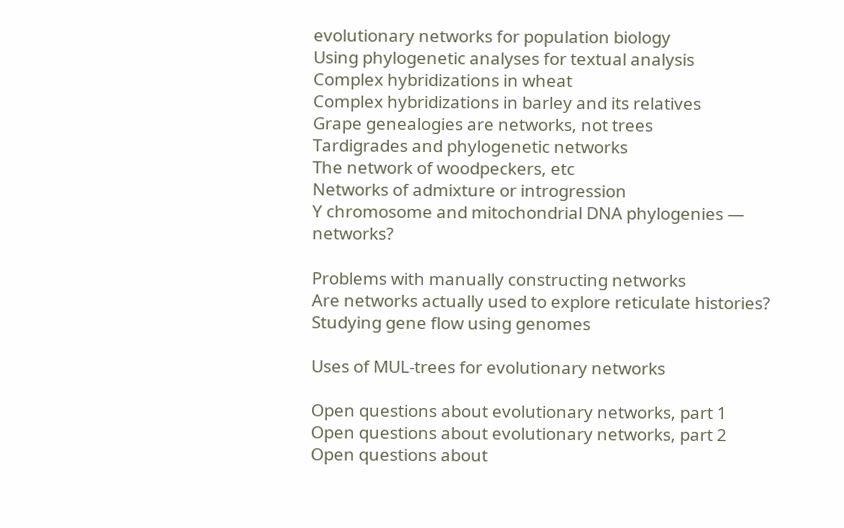evolutionary networks for population biology
Using phylogenetic analyses for textual analysis
Complex hybridizations in wheat
Complex hybridizations in barley and its relatives
Grape genealogies are networks, not trees
Tardigrades and phylogenetic networks
The network of woodpeckers, etc
Networks of admixture or introgression
Y chromosome and mitochondrial DNA phylogenies — networks?

Problems with manually constructing networks
Are networks actually used to explore reticulate histories?
Studying gene flow using genomes

Uses of MUL-trees for evolutionary networks

Open questions about evolutionary networks, part 1
Open questions about evolutionary networks, part 2
Open questions about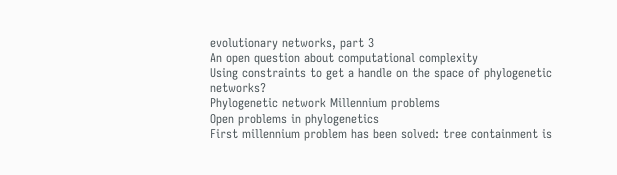evolutionary networks, part 3
An open question about computational complexity
Using constraints to get a handle on the space of phylogenetic networks?
Phylogenetic network Millennium problems
Open problems in phylogenetics
First millennium problem has been solved: tree containment is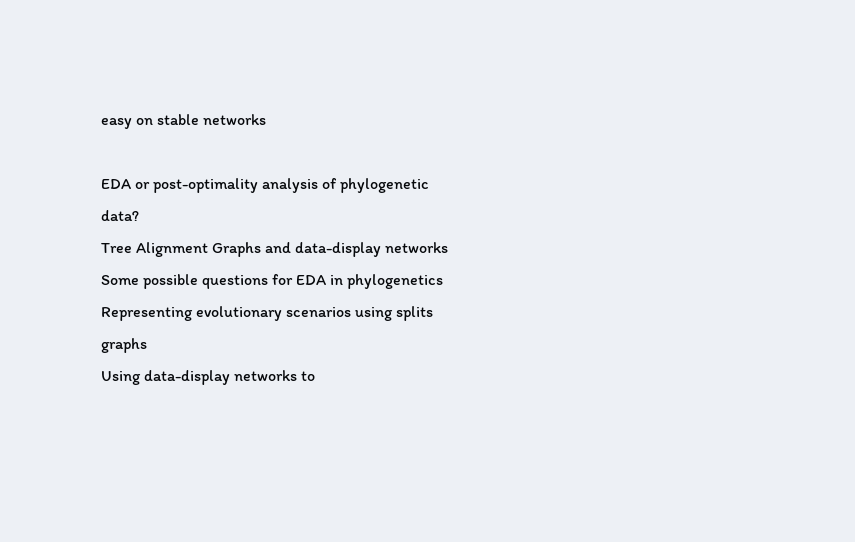easy on stable networks

EDA or post-optimality analysis of phylogenetic data?
Tree Alignment Graphs and data-display networks
Some possible questions for EDA in phylogenetics
Representing evolutionary scenarios using splits graphs
Using data-display networks to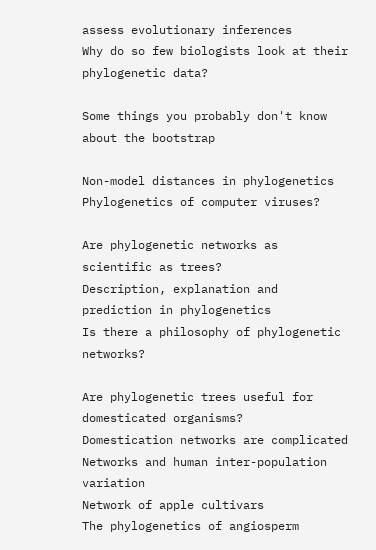assess evolutionary inferences
Why do so few biologists look at their phylogenetic data?

Some things you probably don't know about the bootstrap

Non-model distances in phylogenetics
Phylogenetics of computer viruses?

Are phylogenetic networks as scientific as trees?
Description, explanation and prediction in phylogenetics
Is there a philosophy of phylogenetic networks?

Are phylogenetic trees useful for domesticated organisms?
Domestication networks are complicated
Networks and human inter-population variation
Network of apple cultivars
The phylogenetics of angiosperm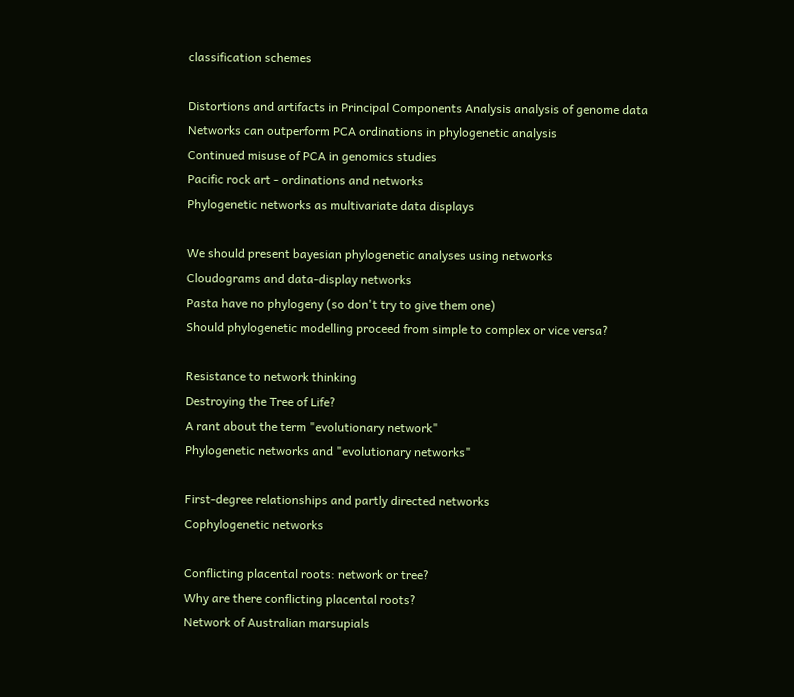classification schemes

Distortions and artifacts in Principal Components Analysis analysis of genome data
Networks can outperform PCA ordinations in phylogenetic analysis
Continued misuse of PCA in genomics studies
Pacific rock art - ordinations and networks
Phylogenetic networks as multivariate data displays

We should present bayesian phylogenetic analyses using networks
Cloudograms and data-display networks
Pasta have no phylogeny (so don't try to give them one)
Should phylogenetic modelling proceed from simple to complex or vice versa?

Resistance to network thinking
Destroying the Tree of Life?
A rant about the term "evolutionary network"
Phylogenetic networks and "evolutionary networks"

First-degree relationships and partly directed networks
Cophylogenetic networks

Conflicting placental roots: network or tree?
Why are there conflicting placental roots?
Network of Australian marsupials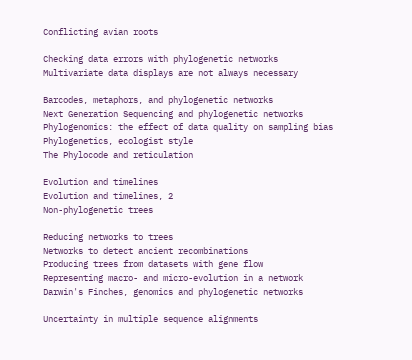Conflicting avian roots

Checking data errors with phylogenetic networks
Multivariate data displays are not always necessary

Barcodes, metaphors, and phylogenetic networks
Next Generation Sequencing and phylogenetic networks
Phylogenomics: the effect of data quality on sampling bias
Phylogenetics, ecologist style
The Phylocode and reticulation

Evolution and timelines
Evolution and timelines, 2
Non-phylogenetic trees

Reducing networks to trees
Networks to detect ancient recombinations
Producing trees from datasets with gene flow
Representing macro- and micro-evolution in a network
Darwin's Finches, genomics and phylogenetic networks

Uncertainty in multiple sequence alignments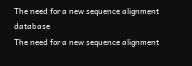The need for a new sequence alignment database
The need for a new sequence alignment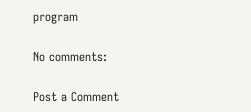program

No comments:

Post a Comment